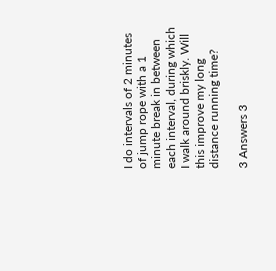I do intervals of 2 minutes of jump rope with a 1 minute break in between each interval, during which I walk around briskly. Will this improve my long distance running time?

3 Answers 3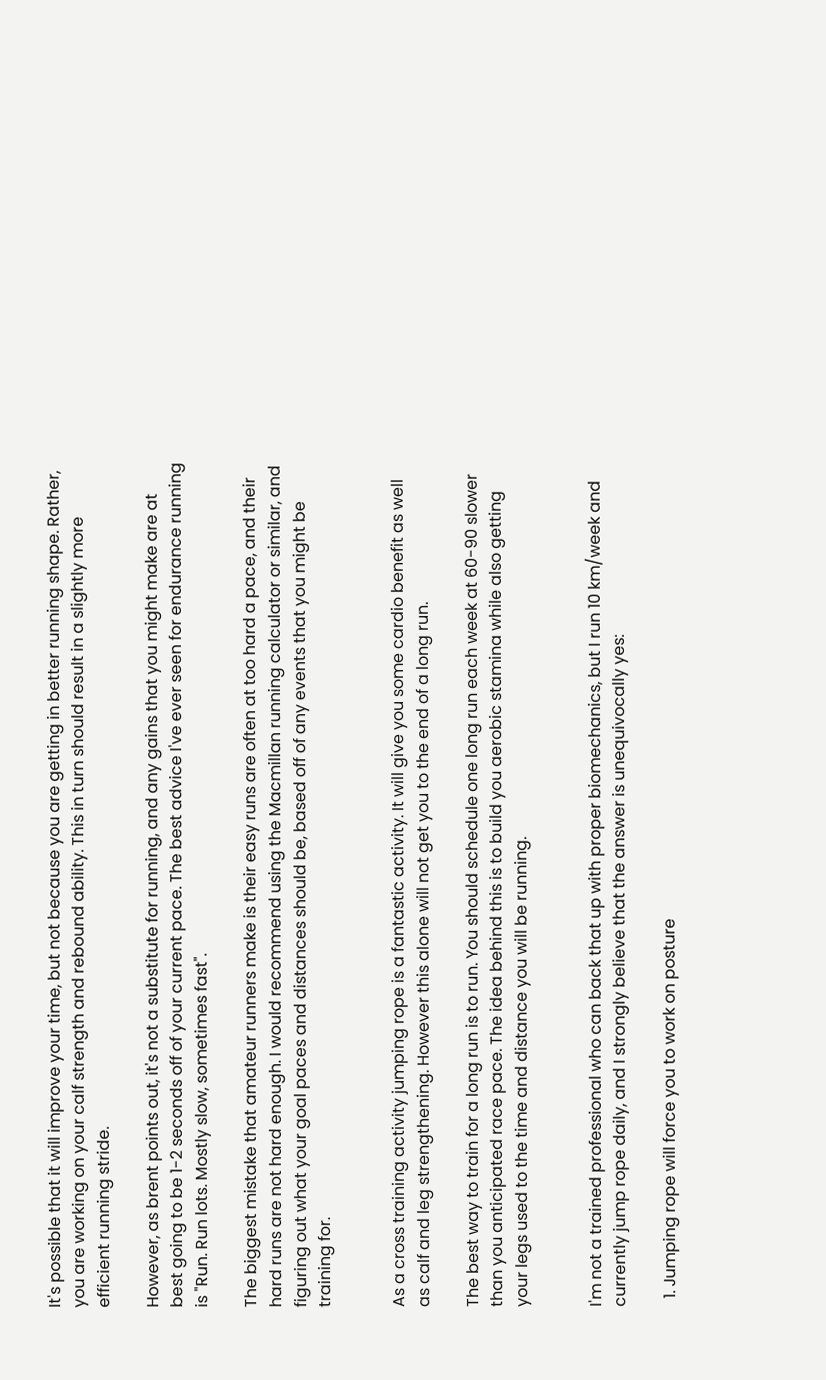It's possible that it will improve your time, but not because you are getting in better running shape. Rather, you are working on your calf strength and rebound ability. This in turn should result in a slightly more efficient running stride.

However, as brent points out, it's not a substitute for running, and any gains that you might make are at best going to be 1-2 seconds off of your current pace. The best advice I've ever seen for endurance running is "Run. Run lots. Mostly slow, sometimes fast".

The biggest mistake that amateur runners make is their easy runs are often at too hard a pace, and their hard runs are not hard enough. I would recommend using the Macmillan running calculator or similar, and figuring out what your goal paces and distances should be, based off of any events that you might be training for.


As a cross training activity jumping rope is a fantastic activity. It will give you some cardio benefit as well as calf and leg strengthening. However this alone will not get you to the end of a long run.

The best way to train for a long run is to run. You should schedule one long run each week at 60-90 slower than you anticipated race pace. The idea behind this is to build you aerobic stamina while also getting your legs used to the time and distance you will be running.


I'm not a trained professional who can back that up with proper biomechanics, but I run 10 km/week and currently jump rope daily, and I strongly believe that the answer is unequivocally yes:

  1. Jumping rope will force you to work on posture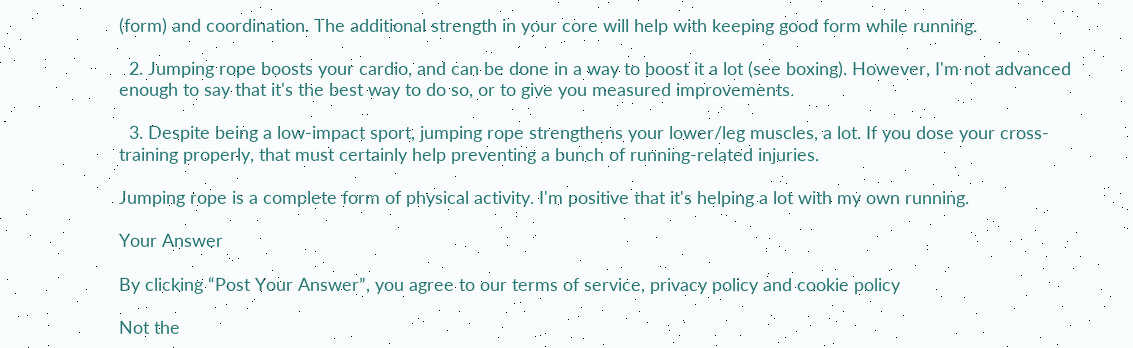(form) and coordination. The additional strength in your core will help with keeping good form while running.

  2. Jumping rope boosts your cardio, and can be done in a way to boost it a lot (see boxing). However, I'm not advanced enough to say that it's the best way to do so, or to give you measured improvements.

  3. Despite being a low-impact sport, jumping rope strengthens your lower/leg muscles, a lot. If you dose your cross-training properly, that must certainly help preventing a bunch of running-related injuries.

Jumping rope is a complete form of physical activity. I'm positive that it's helping a lot with my own running.

Your Answer

By clicking “Post Your Answer”, you agree to our terms of service, privacy policy and cookie policy

Not the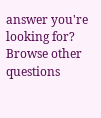answer you're looking for? Browse other questions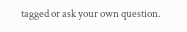tagged or ask your own question.